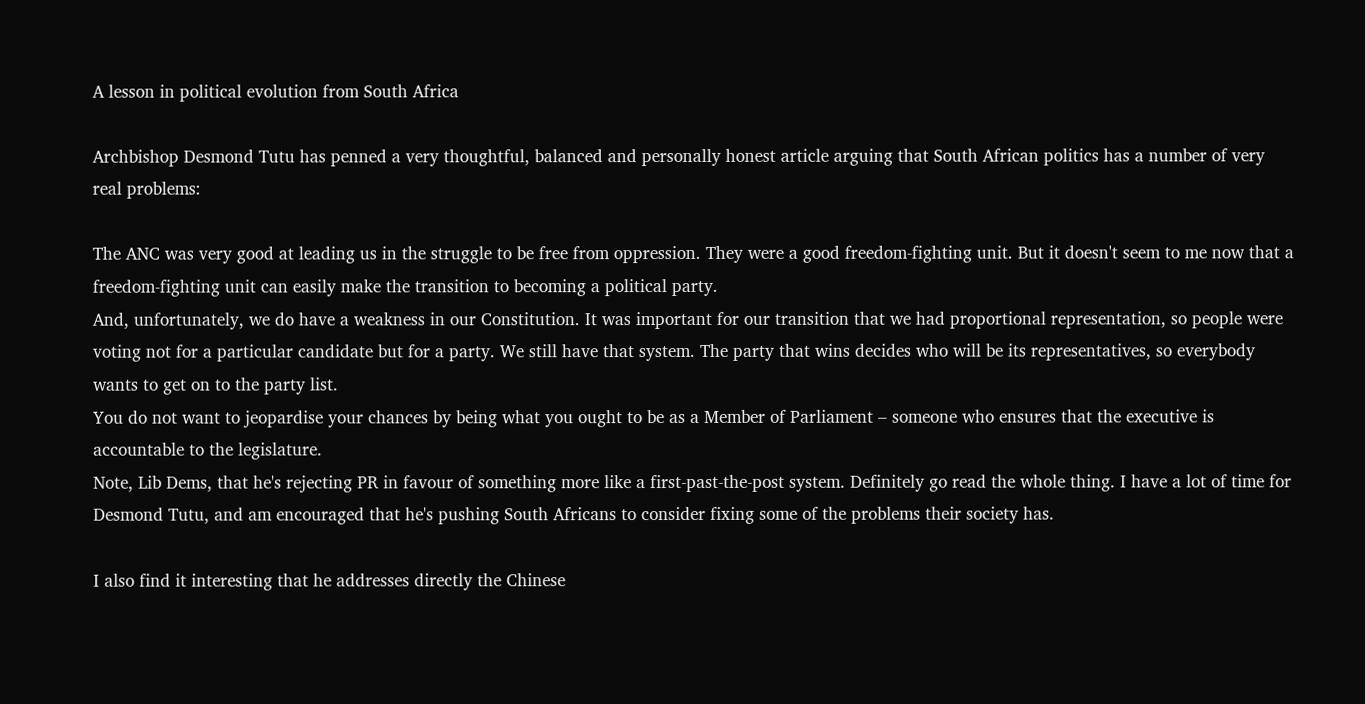A lesson in political evolution from South Africa

Archbishop Desmond Tutu has penned a very thoughtful, balanced and personally honest article arguing that South African politics has a number of very real problems:

The ANC was very good at leading us in the struggle to be free from oppression. They were a good freedom-fighting unit. But it doesn't seem to me now that a freedom-fighting unit can easily make the transition to becoming a political party.
And, unfortunately, we do have a weakness in our Constitution. It was important for our transition that we had proportional representation, so people were voting not for a particular candidate but for a party. We still have that system. The party that wins decides who will be its representatives, so everybody wants to get on to the party list.
You do not want to jeopardise your chances by being what you ought to be as a Member of Parliament – someone who ensures that the executive is accountable to the legislature.
Note, Lib Dems, that he's rejecting PR in favour of something more like a first-past-the-post system. Definitely go read the whole thing. I have a lot of time for Desmond Tutu, and am encouraged that he's pushing South Africans to consider fixing some of the problems their society has.

I also find it interesting that he addresses directly the Chinese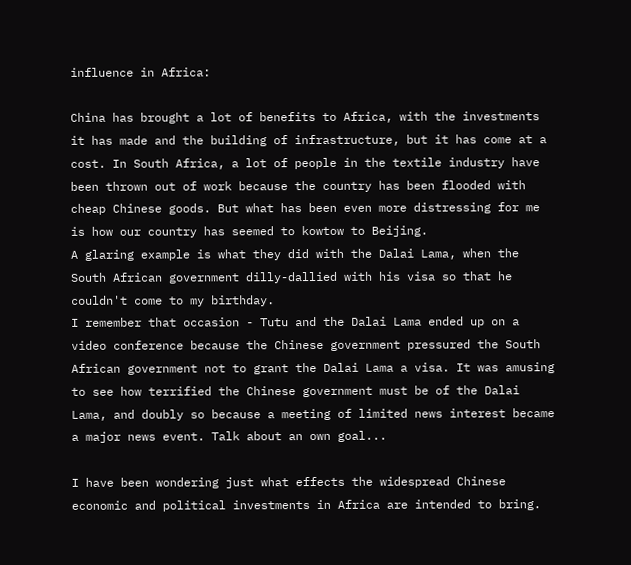influence in Africa:

China has brought a lot of benefits to Africa, with the investments it has made and the building of infrastructure, but it has come at a cost. In South Africa, a lot of people in the textile industry have been thrown out of work because the country has been flooded with cheap Chinese goods. But what has been even more distressing for me is how our country has seemed to kowtow to Beijing.
A glaring example is what they did with the Dalai Lama, when the South African government dilly-dallied with his visa so that he couldn't come to my birthday.
I remember that occasion - Tutu and the Dalai Lama ended up on a video conference because the Chinese government pressured the South African government not to grant the Dalai Lama a visa. It was amusing to see how terrified the Chinese government must be of the Dalai Lama, and doubly so because a meeting of limited news interest became a major news event. Talk about an own goal...

I have been wondering just what effects the widespread Chinese economic and political investments in Africa are intended to bring.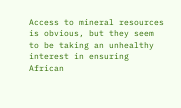Access to mineral resources is obvious, but they seem to be taking an unhealthy interest in ensuring African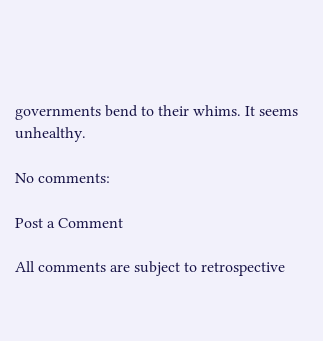governments bend to their whims. It seems unhealthy.

No comments:

Post a Comment

All comments are subject to retrospective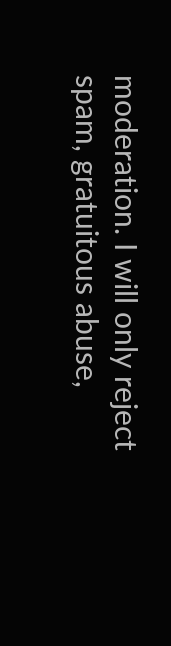moderation. I will only reject spam, gratuitous abuse,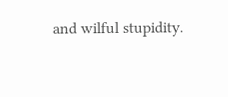and wilful stupidity.